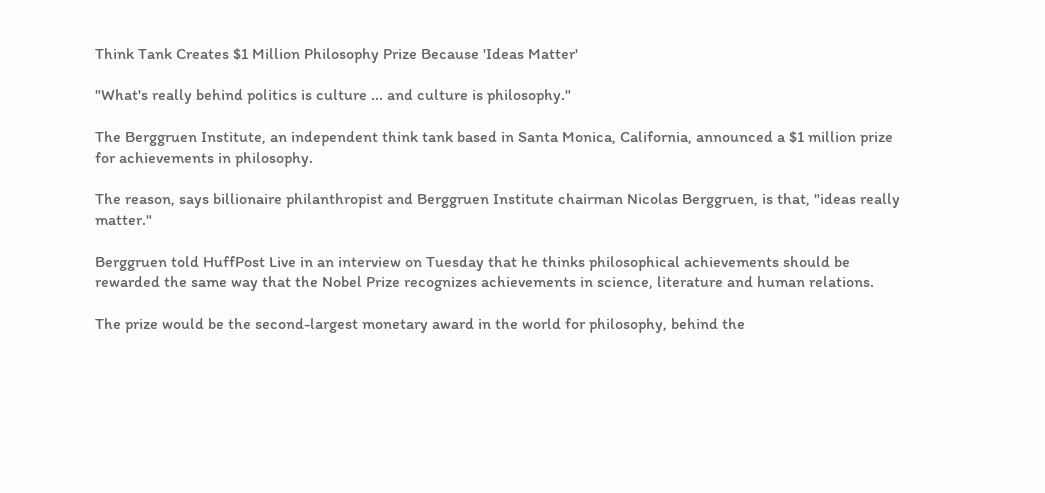Think Tank Creates $1 Million Philosophy Prize Because 'Ideas Matter'

"What's really behind politics is culture ... and culture is philosophy."

The Berggruen Institute, an independent think tank based in Santa Monica, California, announced a $1 million prize for achievements in philosophy.

The reason, says billionaire philanthropist and Berggruen Institute chairman Nicolas Berggruen, is that, "ideas really matter."

Berggruen told HuffPost Live in an interview on Tuesday that he thinks philosophical achievements should be rewarded the same way that the Nobel Prize recognizes achievements in science, literature and human relations.

The prize would be the second-largest monetary award in the world for philosophy, behind the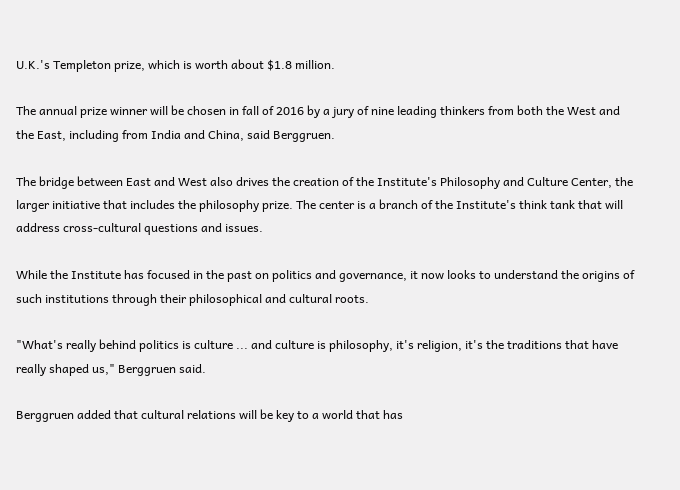U.K.'s Templeton prize, which is worth about $1.8 million.

The annual prize winner will be chosen in fall of 2016 by a jury of nine leading thinkers from both the West and the East, including from India and China, said Berggruen.

The bridge between East and West also drives the creation of the Institute's Philosophy and Culture Center, the larger initiative that includes the philosophy prize. The center is a branch of the Institute's think tank that will address cross-cultural questions and issues.

While the Institute has focused in the past on politics and governance, it now looks to understand the origins of such institutions through their philosophical and cultural roots.

"What's really behind politics is culture ... and culture is philosophy, it's religion, it's the traditions that have really shaped us," Berggruen said.

Berggruen added that cultural relations will be key to a world that has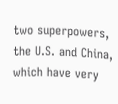two superpowers, the U.S. and China, which have very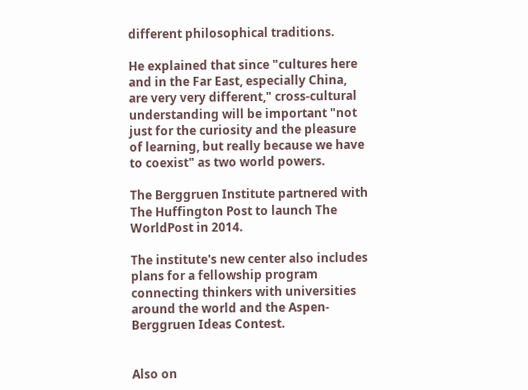different philosophical traditions.

He explained that since "cultures here and in the Far East, especially China, are very very different," cross-cultural understanding will be important "not just for the curiosity and the pleasure of learning, but really because we have to coexist" as two world powers.

The Berggruen Institute partnered with The Huffington Post to launch The WorldPost in 2014.

The institute's new center also includes plans for a fellowship program connecting thinkers with universities around the world and the Aspen-Berggruen Ideas Contest.


Also on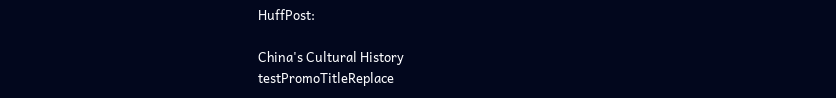HuffPost:

China's Cultural History
testPromoTitleReplace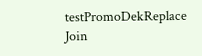testPromoDekReplace Join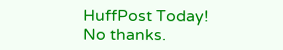HuffPost Today! No thanks.